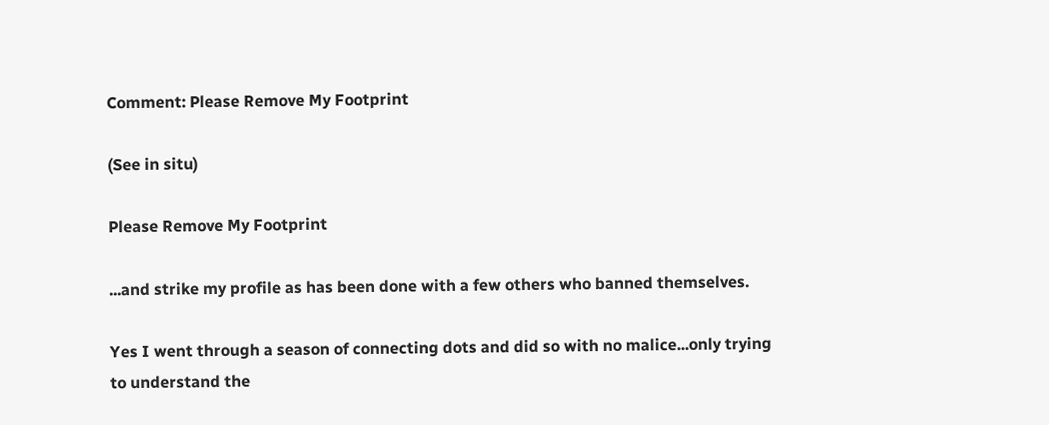Comment: Please Remove My Footprint

(See in situ)

Please Remove My Footprint

...and strike my profile as has been done with a few others who banned themselves.

Yes I went through a season of connecting dots and did so with no malice...only trying to understand the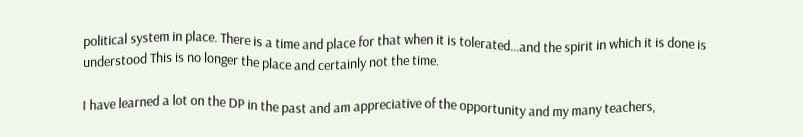political system in place. There is a time and place for that when it is tolerated...and the spirit in which it is done is understood This is no longer the place and certainly not the time.

I have learned a lot on the DP in the past and am appreciative of the opportunity and my many teachers,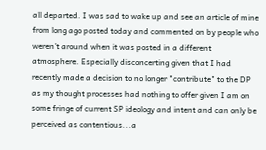all departed. I was sad to wake up and see an article of mine from long ago posted today and commented on by people who weren't around when it was posted in a different atmosphere. Especially disconcerting given that I had recently made a decision to no longer "contribute" to the DP as my thought processes had nothing to offer given I am on some fringe of current SP ideology and intent and can only be perceived as contentious...a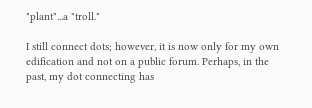"plant"...a "troll."

I still connect dots; however, it is now only for my own edification and not on a public forum. Perhaps, in the past, my dot connecting has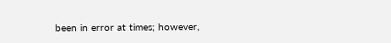been in error at times; however,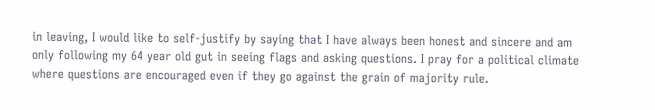in leaving, I would like to self-justify by saying that I have always been honest and sincere and am only following my 64 year old gut in seeing flags and asking questions. I pray for a political climate where questions are encouraged even if they go against the grain of majority rule.